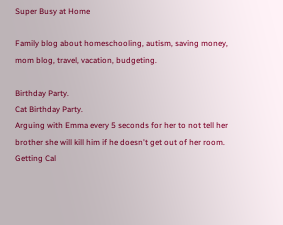Super Busy at Home

Family blog about homeschooling, autism, saving money, mom blog, travel, vacation, budgeting.

Birthday Party.
Cat Birthday Party.
Arguing with Emma every 5 seconds for her to not tell her brother she will kill him if he doesn't get out of her room.
Getting Cal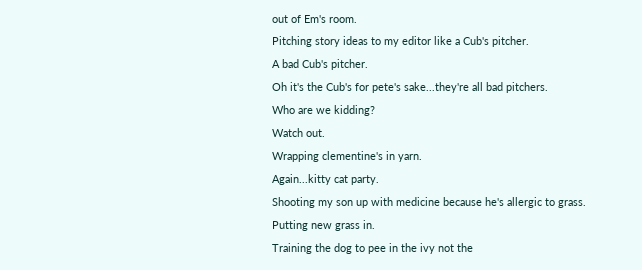out of Em's room.
Pitching story ideas to my editor like a Cub's pitcher.
A bad Cub's pitcher.
Oh it's the Cub's for pete's sake...they're all bad pitchers.
Who are we kidding?
Watch out.
Wrapping clementine's in yarn.
Again...kitty cat party.
Shooting my son up with medicine because he's allergic to grass.
Putting new grass in.
Training the dog to pee in the ivy not the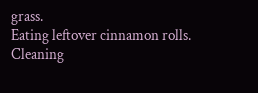grass.
Eating leftover cinnamon rolls.
Cleaning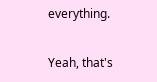everything.

Yeah, that's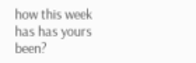how this week has has yours been?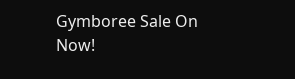Gymboree Sale On Now!